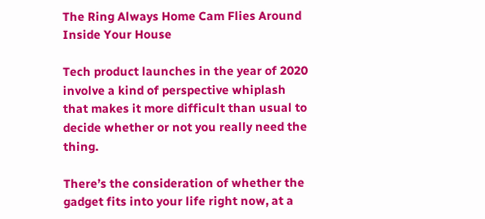The Ring Always Home Cam Flies Around Inside Your House

Tech product launches in the year of 2020 involve a kind of perspective whiplash that makes it more difficult than usual to decide whether or not you really need the thing.

There’s the consideration of whether the gadget fits into your life right now, at a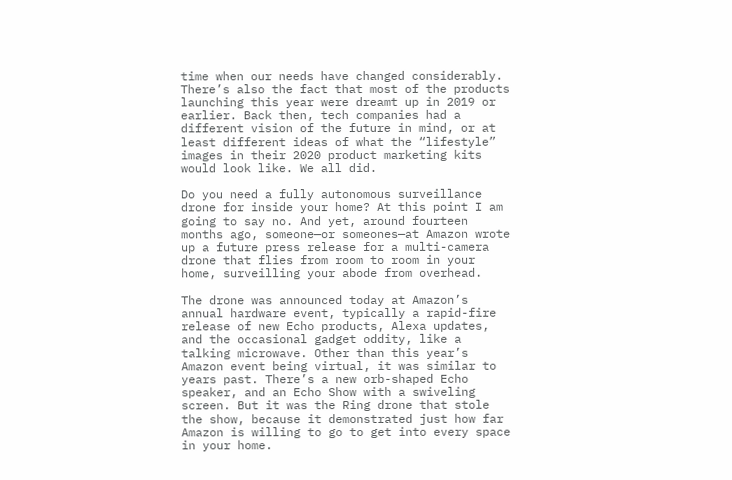time when our needs have changed considerably. There’s also the fact that most of the products launching this year were dreamt up in 2019 or earlier. Back then, tech companies had a different vision of the future in mind, or at least different ideas of what the “lifestyle” images in their 2020 product marketing kits would look like. We all did.

Do you need a fully autonomous surveillance drone for inside your home? At this point I am going to say no. And yet, around fourteen months ago, someone—or someones—at Amazon wrote up a future press release for a multi-camera drone that flies from room to room in your home, surveilling your abode from overhead.

The drone was announced today at Amazon’s annual hardware event, typically a rapid-fire release of new Echo products, Alexa updates, and the occasional gadget oddity, like a talking microwave. Other than this year’s Amazon event being virtual, it was similar to years past. There’s a new orb-shaped Echo speaker, and an Echo Show with a swiveling screen. But it was the Ring drone that stole the show, because it demonstrated just how far Amazon is willing to go to get into every space in your home.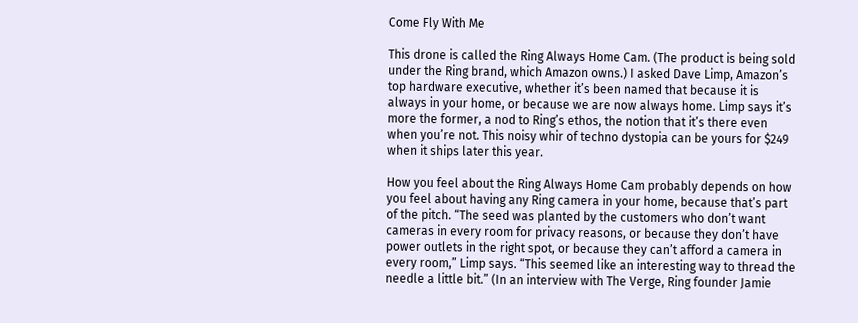Come Fly With Me

This drone is called the Ring Always Home Cam. (The product is being sold under the Ring brand, which Amazon owns.) I asked Dave Limp, Amazon’s top hardware executive, whether it’s been named that because it is always in your home, or because we are now always home. Limp says it’s more the former, a nod to Ring’s ethos, the notion that it’s there even when you’re not. This noisy whir of techno dystopia can be yours for $249 when it ships later this year.

How you feel about the Ring Always Home Cam probably depends on how you feel about having any Ring camera in your home, because that’s part of the pitch. “The seed was planted by the customers who don’t want cameras in every room for privacy reasons, or because they don’t have power outlets in the right spot, or because they can’t afford a camera in every room,” Limp says. “This seemed like an interesting way to thread the needle a little bit.” (In an interview with The Verge, Ring founder Jamie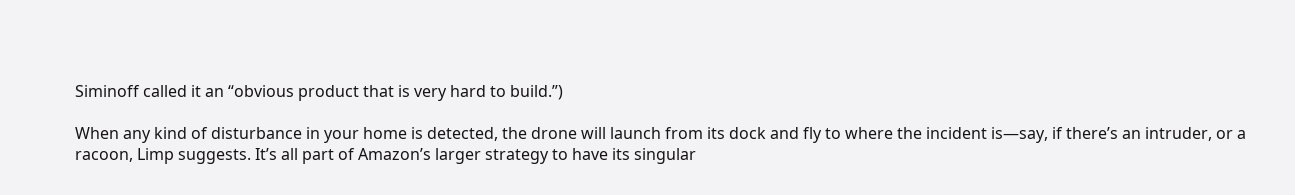Siminoff called it an “obvious product that is very hard to build.”)

When any kind of disturbance in your home is detected, the drone will launch from its dock and fly to where the incident is—say, if there’s an intruder, or a racoon, Limp suggests. It’s all part of Amazon’s larger strategy to have its singular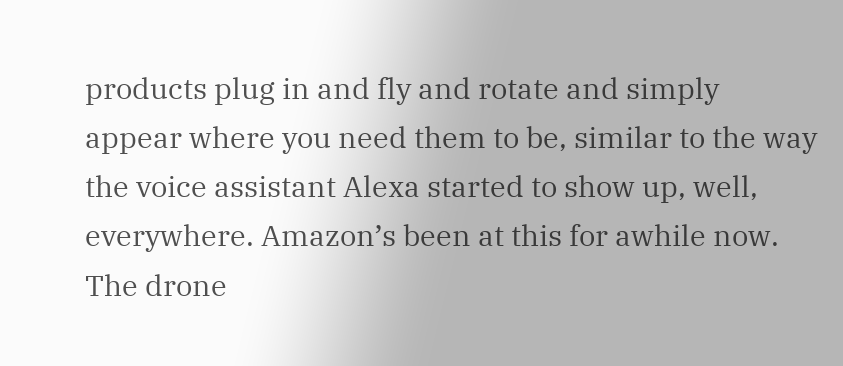products plug in and fly and rotate and simply appear where you need them to be, similar to the way the voice assistant Alexa started to show up, well, everywhere. Amazon’s been at this for awhile now. The drone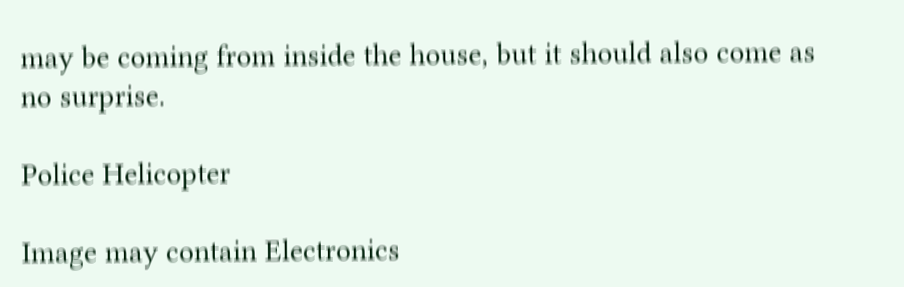may be coming from inside the house, but it should also come as no surprise.

Police Helicopter

Image may contain Electronics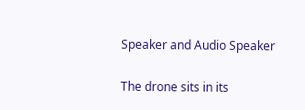Speaker and Audio Speaker

The drone sits in its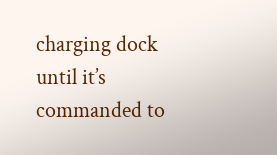charging dock until it’s commanded to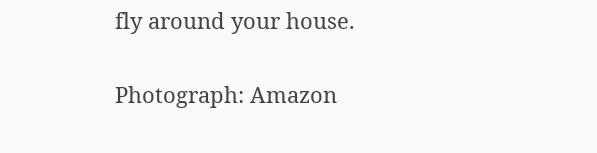fly around your house.

Photograph: Amazon